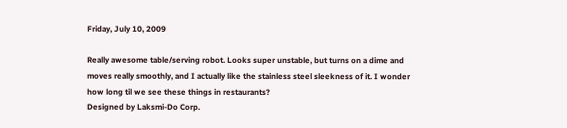Friday, July 10, 2009

Really awesome table/serving robot. Looks super unstable, but turns on a dime and moves really smoothly, and I actually like the stainless steel sleekness of it. I wonder how long til we see these things in restaurants?
Designed by Laksmi-Do Corp.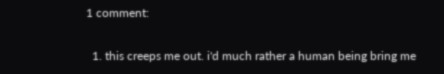1 comment:

  1. this creeps me out. i'd much rather a human being bring me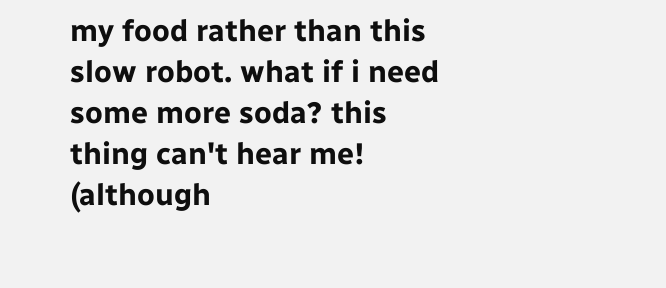my food rather than this slow robot. what if i need some more soda? this thing can't hear me! (although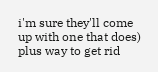i'm sure they'll come up with one that does) plus way to get rid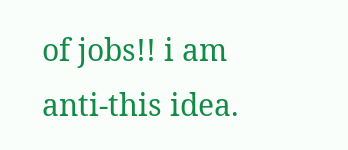of jobs!! i am anti-this idea.